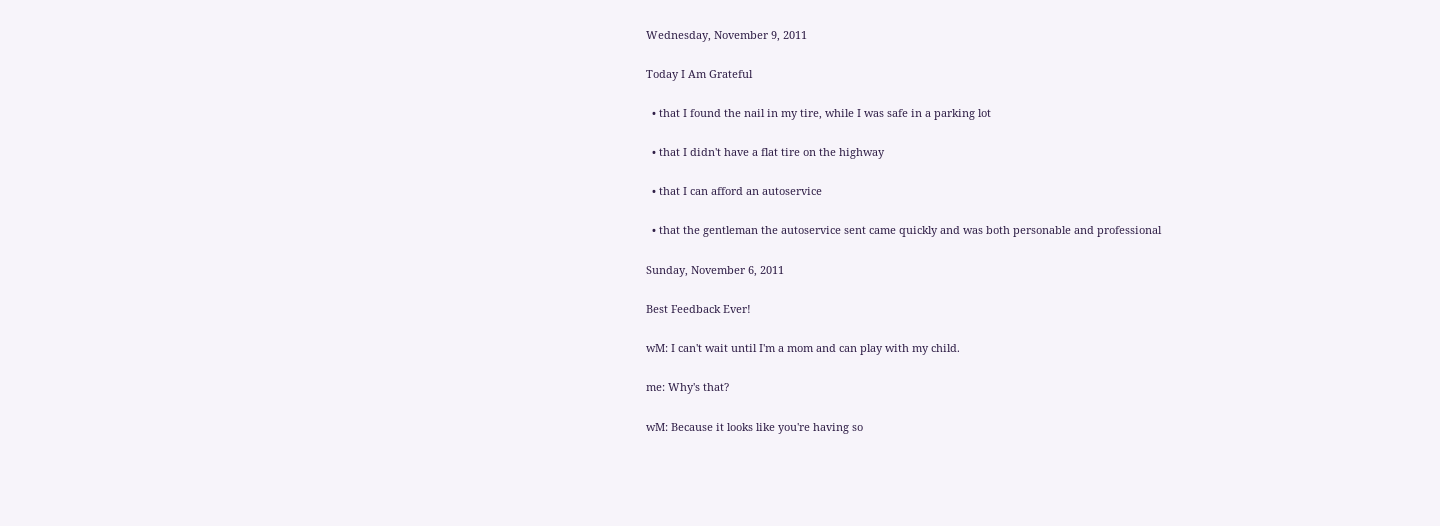Wednesday, November 9, 2011

Today I Am Grateful

  • that I found the nail in my tire, while I was safe in a parking lot

  • that I didn't have a flat tire on the highway

  • that I can afford an autoservice

  • that the gentleman the autoservice sent came quickly and was both personable and professional

Sunday, November 6, 2011

Best Feedback Ever!

wM: I can't wait until I'm a mom and can play with my child.

me: Why's that?

wM: Because it looks like you're having so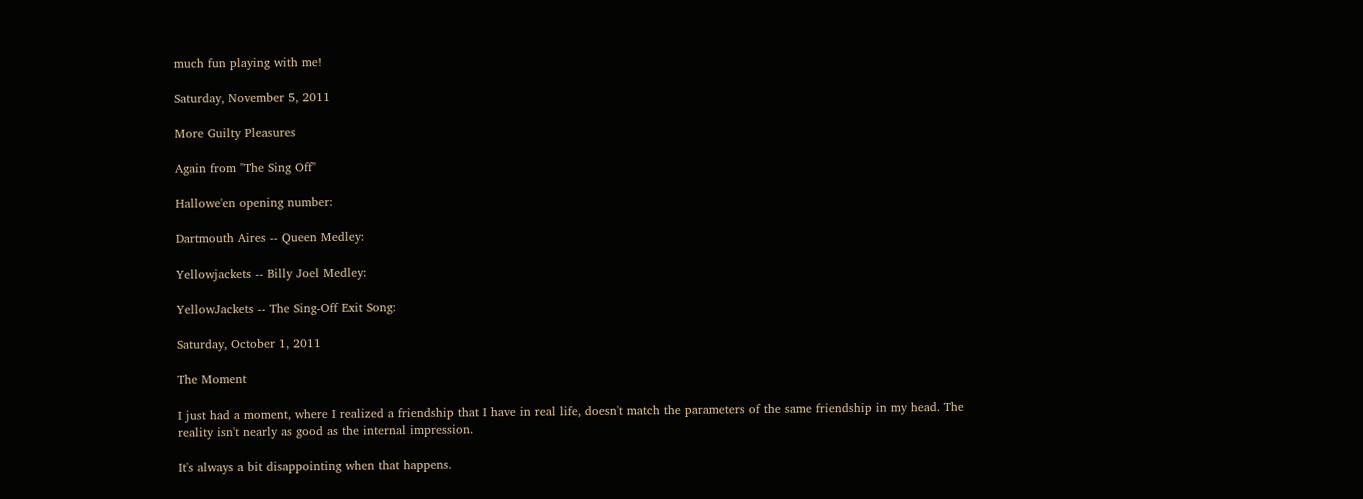much fun playing with me!

Saturday, November 5, 2011

More Guilty Pleasures

Again from "The Sing Off"

Hallowe'en opening number:

Dartmouth Aires -- Queen Medley:

Yellowjackets -- Billy Joel Medley:

YellowJackets -- The Sing-Off Exit Song:

Saturday, October 1, 2011

The Moment

I just had a moment, where I realized a friendship that I have in real life, doesn't match the parameters of the same friendship in my head. The reality isn't nearly as good as the internal impression.

It's always a bit disappointing when that happens.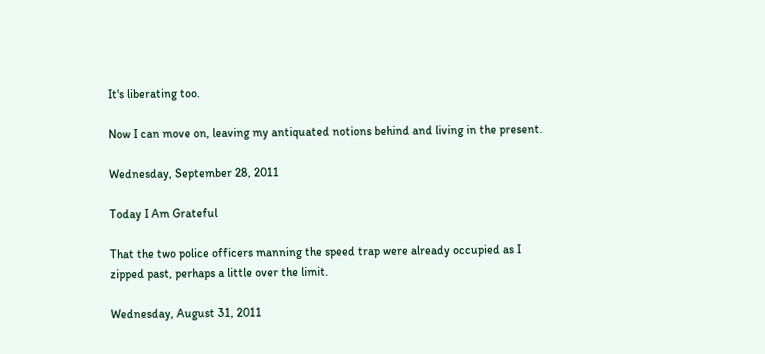It's liberating too.

Now I can move on, leaving my antiquated notions behind and living in the present.

Wednesday, September 28, 2011

Today I Am Grateful

That the two police officers manning the speed trap were already occupied as I zipped past, perhaps a little over the limit.

Wednesday, August 31, 2011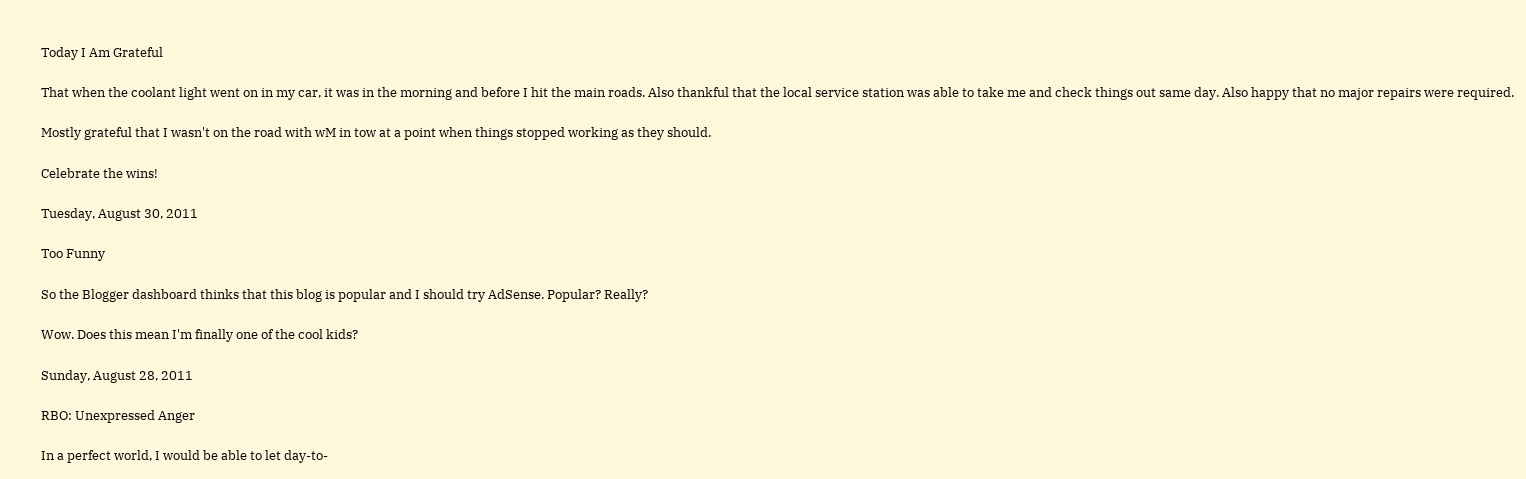Today I Am Grateful

That when the coolant light went on in my car, it was in the morning and before I hit the main roads. Also thankful that the local service station was able to take me and check things out same day. Also happy that no major repairs were required.

Mostly grateful that I wasn't on the road with wM in tow at a point when things stopped working as they should.

Celebrate the wins!

Tuesday, August 30, 2011

Too Funny

So the Blogger dashboard thinks that this blog is popular and I should try AdSense. Popular? Really?

Wow. Does this mean I'm finally one of the cool kids?

Sunday, August 28, 2011

RBO: Unexpressed Anger

In a perfect world, I would be able to let day-to-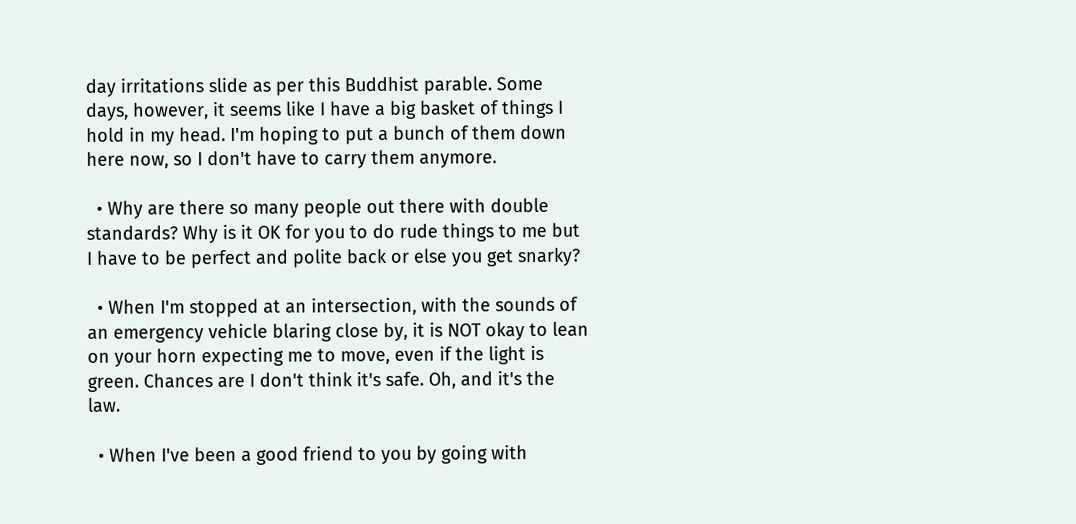day irritations slide as per this Buddhist parable. Some days, however, it seems like I have a big basket of things I hold in my head. I'm hoping to put a bunch of them down here now, so I don't have to carry them anymore.

  • Why are there so many people out there with double standards? Why is it OK for you to do rude things to me but I have to be perfect and polite back or else you get snarky?

  • When I'm stopped at an intersection, with the sounds of an emergency vehicle blaring close by, it is NOT okay to lean on your horn expecting me to move, even if the light is green. Chances are I don't think it's safe. Oh, and it's the law.

  • When I've been a good friend to you by going with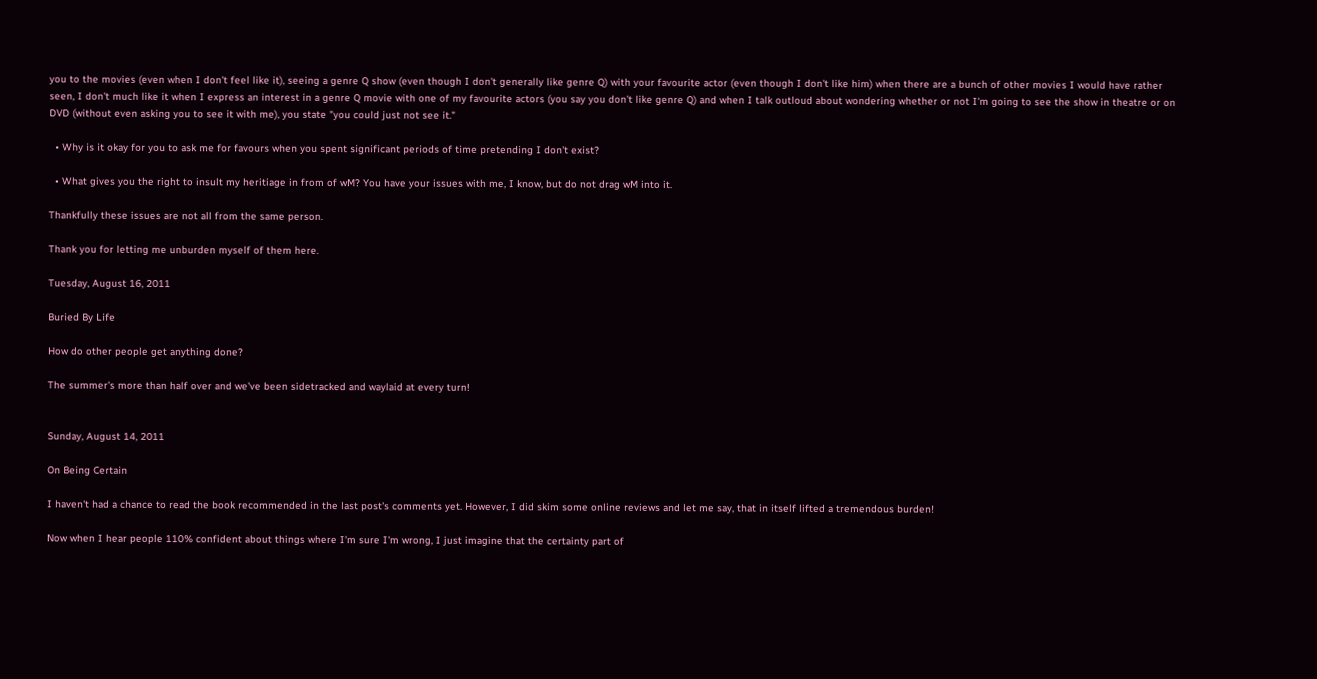you to the movies (even when I don't feel like it), seeing a genre Q show (even though I don't generally like genre Q) with your favourite actor (even though I don't like him) when there are a bunch of other movies I would have rather seen, I don't much like it when I express an interest in a genre Q movie with one of my favourite actors (you say you don't like genre Q) and when I talk outloud about wondering whether or not I'm going to see the show in theatre or on DVD (without even asking you to see it with me), you state "you could just not see it."

  • Why is it okay for you to ask me for favours when you spent significant periods of time pretending I don't exist?

  • What gives you the right to insult my heritiage in from of wM? You have your issues with me, I know, but do not drag wM into it.

Thankfully these issues are not all from the same person.

Thank you for letting me unburden myself of them here.

Tuesday, August 16, 2011

Buried By Life

How do other people get anything done?

The summer's more than half over and we've been sidetracked and waylaid at every turn!


Sunday, August 14, 2011

On Being Certain

I haven't had a chance to read the book recommended in the last post's comments yet. However, I did skim some online reviews and let me say, that in itself lifted a tremendous burden!

Now when I hear people 110% confident about things where I'm sure I'm wrong, I just imagine that the certainty part of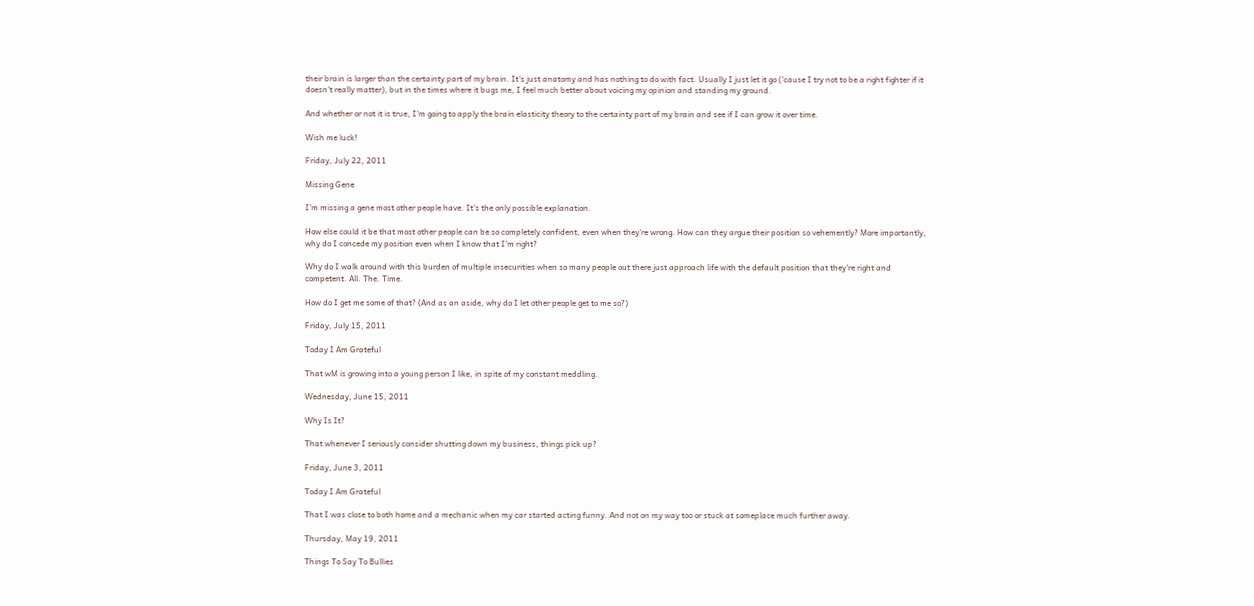their brain is larger than the certainty part of my brain. It's just anatomy and has nothing to do with fact. Usually I just let it go ('cause I try not to be a right fighter if it doesn't really matter), but in the times where it bugs me, I feel much better about voicing my opinion and standing my ground.

And whether or not it is true, I'm going to apply the brain elasticity theory to the certainty part of my brain and see if I can grow it over time.

Wish me luck!

Friday, July 22, 2011

Missing Gene

I'm missing a gene most other people have. It's the only possible explanation.

How else could it be that most other people can be so completely confident, even when they're wrong. How can they argue their position so vehemently? More importantly, why do I concede my position even when I know that I'm right?

Why do I walk around with this burden of multiple insecurities when so many people out there just approach life with the default position that they're right and competent. All. The. Time.

How do I get me some of that? (And as an aside, why do I let other people get to me so?)

Friday, July 15, 2011

Today I Am Grateful

That wM is growing into a young person I like, in spite of my constant meddling.

Wednesday, June 15, 2011

Why Is It?

That whenever I seriously consider shutting down my business, things pick up?

Friday, June 3, 2011

Today I Am Grateful

That I was close to both home and a mechanic when my car started acting funny. And not on my way too or stuck at someplace much further away.

Thursday, May 19, 2011

Things To Say To Bullies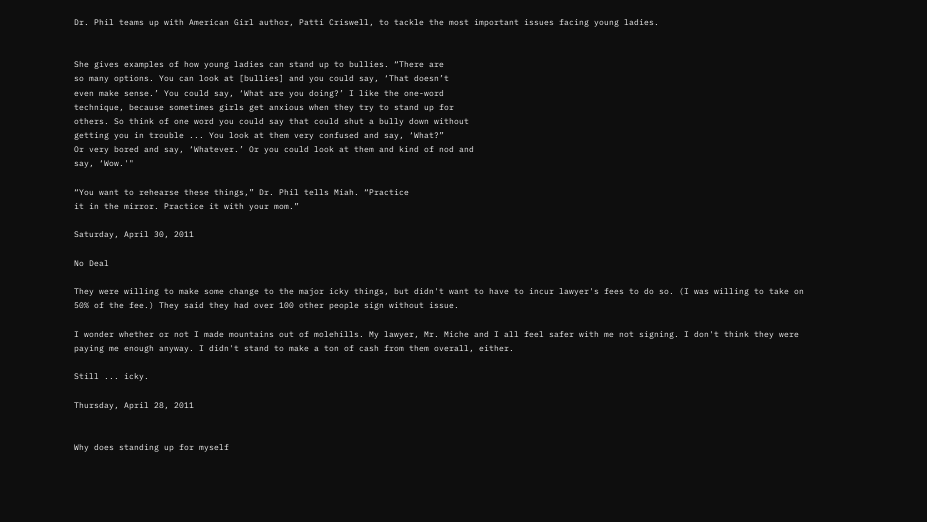Dr. Phil teams up with American Girl author, Patti Criswell, to tackle the most important issues facing young ladies.


She gives examples of how young ladies can stand up to bullies. “There are
so many options. You can look at [bullies] and you could say, ‘That doesn’t
even make sense.’ You could say, ‘What are you doing?’ I like the one-word
technique, because sometimes girls get anxious when they try to stand up for
others. So think of one word you could say that could shut a bully down without
getting you in trouble ... You look at them very confused and say, ‘What?”
Or very bored and say, ‘Whatever.’ Or you could look at them and kind of nod and
say, ‘Wow.'"

“You want to rehearse these things,” Dr. Phil tells Miah. “Practice
it in the mirror. Practice it with your mom.”

Saturday, April 30, 2011

No Deal

They were willing to make some change to the major icky things, but didn't want to have to incur lawyer's fees to do so. (I was willing to take on 50% of the fee.) They said they had over 100 other people sign without issue.

I wonder whether or not I made mountains out of molehills. My lawyer, Mr. Miche and I all feel safer with me not signing. I don't think they were paying me enough anyway. I didn't stand to make a ton of cash from them overall, either.

Still ... icky.

Thursday, April 28, 2011


Why does standing up for myself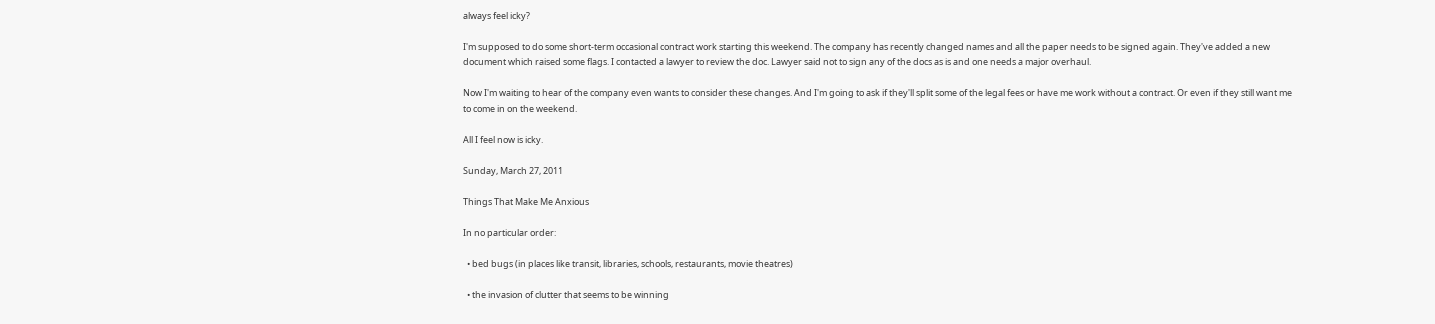always feel icky?

I'm supposed to do some short-term occasional contract work starting this weekend. The company has recently changed names and all the paper needs to be signed again. They've added a new document which raised some flags. I contacted a lawyer to review the doc. Lawyer said not to sign any of the docs as is and one needs a major overhaul.

Now I'm waiting to hear of the company even wants to consider these changes. And I'm going to ask if they'll split some of the legal fees or have me work without a contract. Or even if they still want me to come in on the weekend.

All I feel now is icky.

Sunday, March 27, 2011

Things That Make Me Anxious

In no particular order:

  • bed bugs (in places like transit, libraries, schools, restaurants, movie theatres)

  • the invasion of clutter that seems to be winning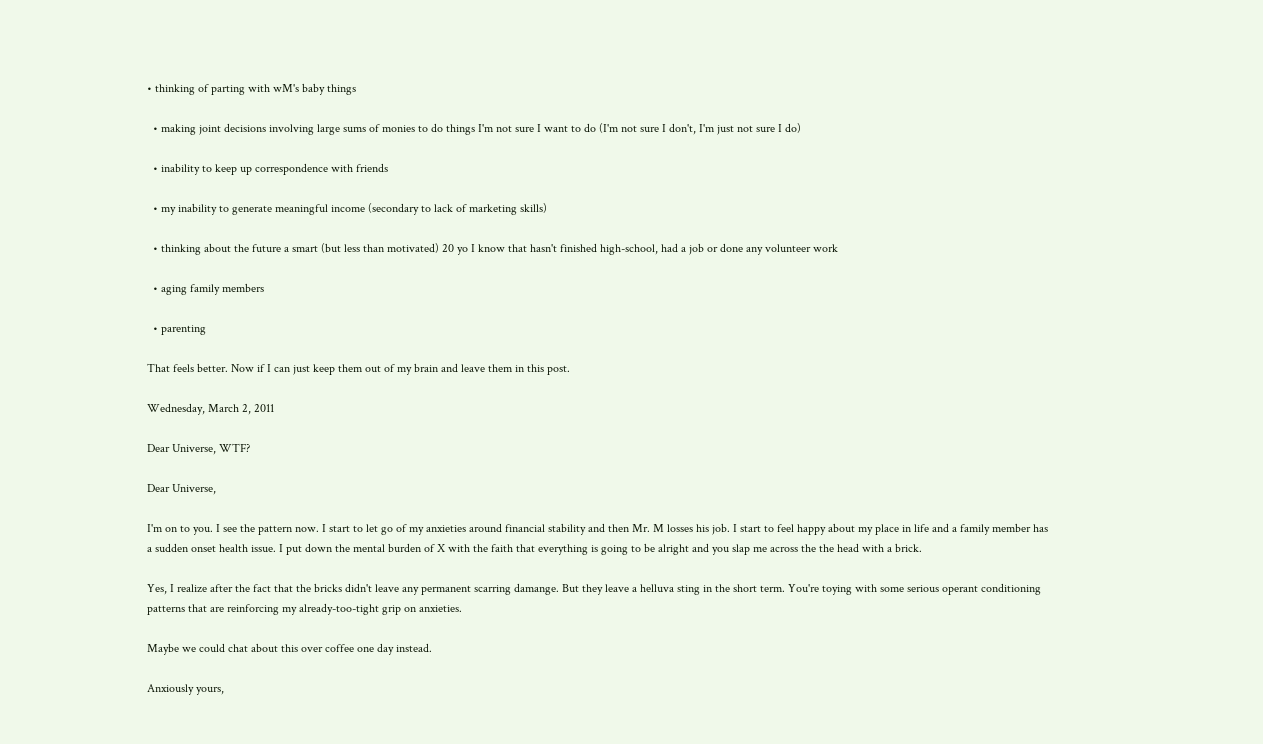• thinking of parting with wM's baby things

  • making joint decisions involving large sums of monies to do things I'm not sure I want to do (I'm not sure I don't, I'm just not sure I do)

  • inability to keep up correspondence with friends

  • my inability to generate meaningful income (secondary to lack of marketing skills)

  • thinking about the future a smart (but less than motivated) 20 yo I know that hasn't finished high-school, had a job or done any volunteer work

  • aging family members

  • parenting

That feels better. Now if I can just keep them out of my brain and leave them in this post.

Wednesday, March 2, 2011

Dear Universe, WTF?

Dear Universe,

I'm on to you. I see the pattern now. I start to let go of my anxieties around financial stability and then Mr. M losses his job. I start to feel happy about my place in life and a family member has a sudden onset health issue. I put down the mental burden of X with the faith that everything is going to be alright and you slap me across the the head with a brick.

Yes, I realize after the fact that the bricks didn't leave any permanent scarring damange. But they leave a helluva sting in the short term. You're toying with some serious operant conditioning patterns that are reinforcing my already-too-tight grip on anxieties.

Maybe we could chat about this over coffee one day instead.

Anxiously yours,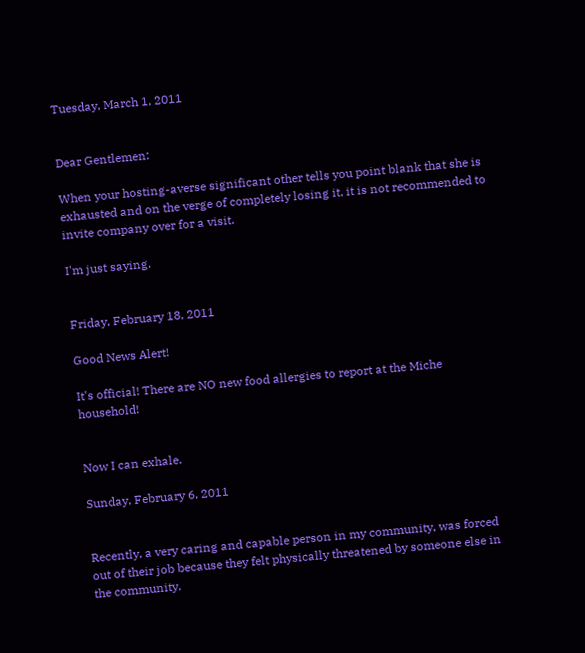Tuesday, March 1, 2011


Dear Gentlemen:

When your hosting-averse significant other tells you point blank that she is exhausted and on the verge of completely losing it, it is not recommended to invite company over for a visit.

I'm just saying.


Friday, February 18, 2011

Good News Alert!

It's official! There are NO new food allergies to report at the Miche household!


Now I can exhale.

Sunday, February 6, 2011


Recently, a very caring and capable person in my community, was forced out of their job because they felt physically threatened by someone else in the community.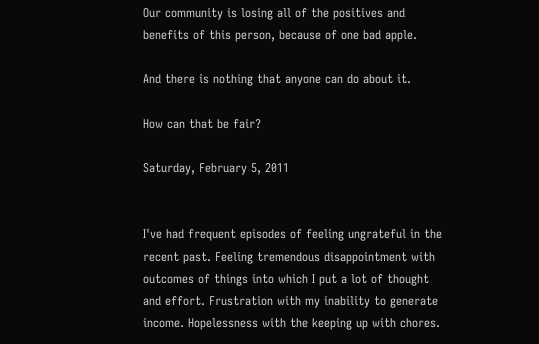Our community is losing all of the positives and benefits of this person, because of one bad apple.

And there is nothing that anyone can do about it.

How can that be fair?

Saturday, February 5, 2011


I've had frequent episodes of feeling ungrateful in the recent past. Feeling tremendous disappointment with outcomes of things into which I put a lot of thought and effort. Frustration with my inability to generate income. Hopelessness with the keeping up with chores.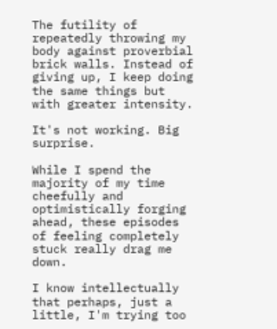The futility of repeatedly throwing my body against proverbial brick walls. Instead of giving up, I keep doing the same things but with greater intensity.

It's not working. Big surprise.

While I spend the majority of my time cheefully and optimistically forging ahead, these episodes of feeling completely stuck really drag me down.

I know intellectually that perhaps, just a little, I'm trying too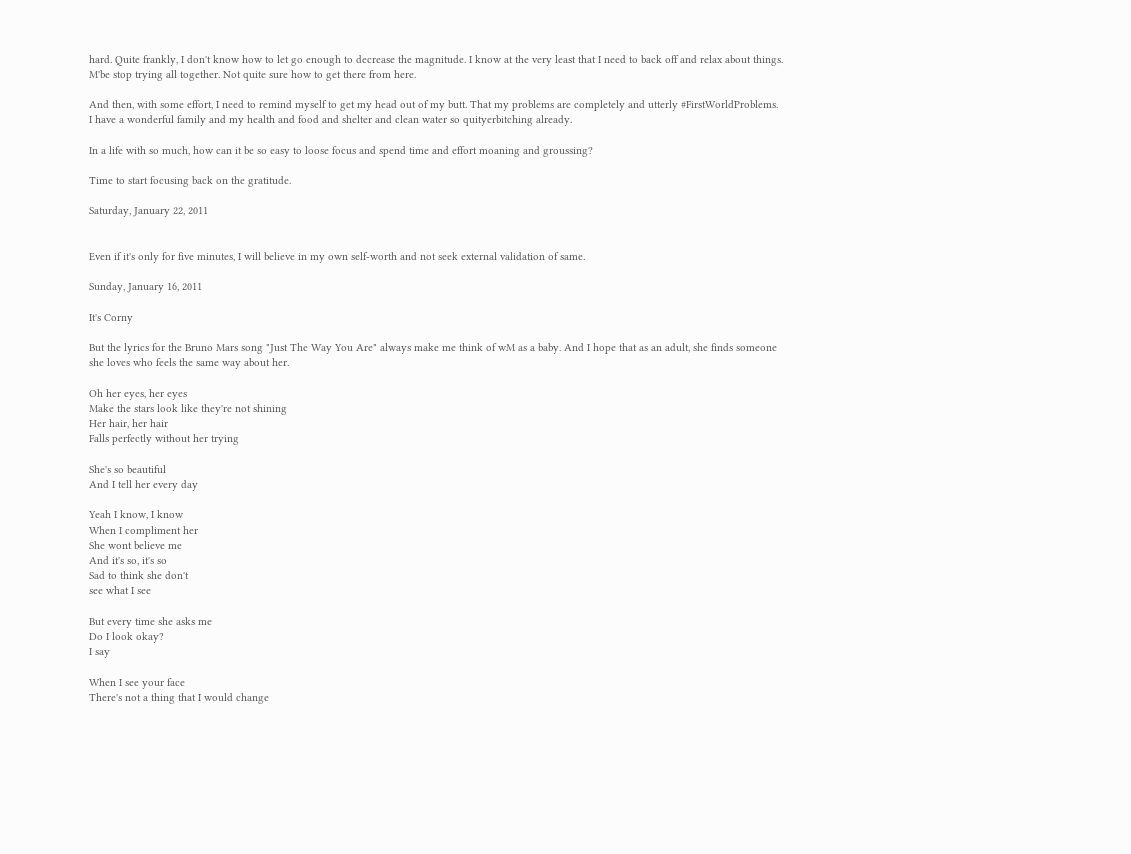hard. Quite frankly, I don't know how to let go enough to decrease the magnitude. I know at the very least that I need to back off and relax about things. M'be stop trying all together. Not quite sure how to get there from here.

And then, with some effort, I need to remind myself to get my head out of my butt. That my problems are completely and utterly #FirstWorldProblems. I have a wonderful family and my health and food and shelter and clean water so quityerbitching already.

In a life with so much, how can it be so easy to loose focus and spend time and effort moaning and groussing?

Time to start focusing back on the gratitude.

Saturday, January 22, 2011


Even if it's only for five minutes, I will believe in my own self-worth and not seek external validation of same.

Sunday, January 16, 2011

It's Corny

But the lyrics for the Bruno Mars song "Just The Way You Are" always make me think of wM as a baby. And I hope that as an adult, she finds someone she loves who feels the same way about her.

Oh her eyes, her eyes
Make the stars look like they're not shining
Her hair, her hair
Falls perfectly without her trying

She's so beautiful
And I tell her every day

Yeah I know, I know
When I compliment her
She wont believe me
And it's so, it's so
Sad to think she don't
see what I see

But every time she asks me
Do I look okay?
I say

When I see your face
There's not a thing that I would change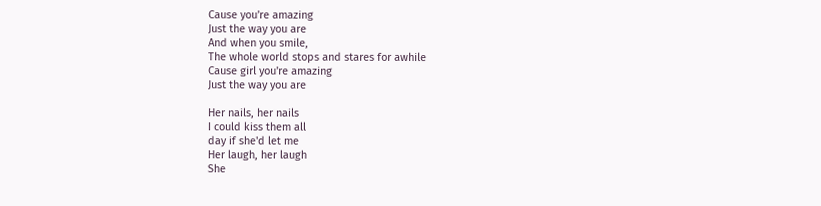Cause you're amazing
Just the way you are
And when you smile,
The whole world stops and stares for awhile
Cause girl you're amazing
Just the way you are

Her nails, her nails
I could kiss them all
day if she'd let me
Her laugh, her laugh
She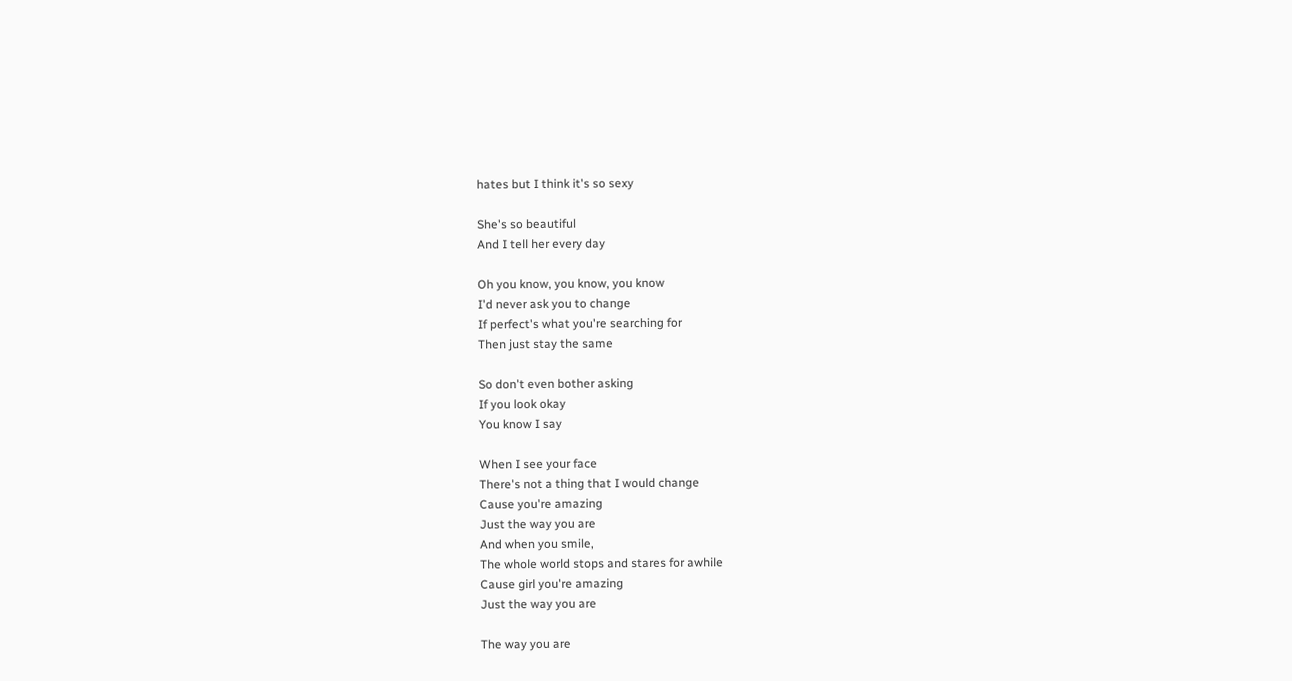hates but I think it's so sexy

She's so beautiful
And I tell her every day

Oh you know, you know, you know
I'd never ask you to change
If perfect's what you're searching for
Then just stay the same

So don't even bother asking
If you look okay
You know I say

When I see your face
There's not a thing that I would change
Cause you're amazing
Just the way you are
And when you smile,
The whole world stops and stares for awhile
Cause girl you're amazing
Just the way you are

The way you are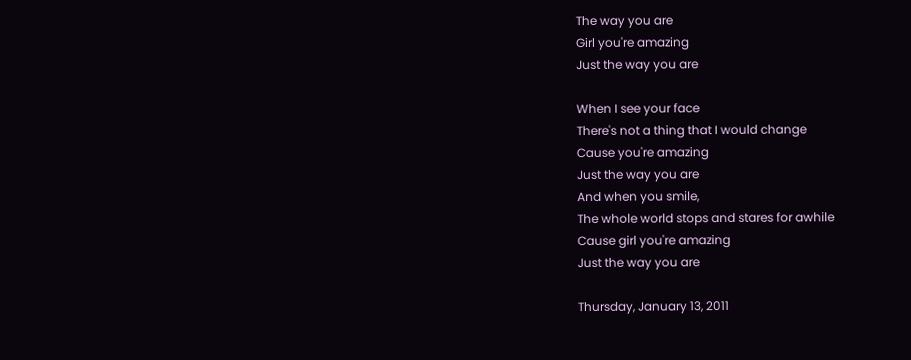The way you are
Girl you're amazing
Just the way you are

When I see your face
There's not a thing that I would change
Cause you're amazing
Just the way you are
And when you smile,
The whole world stops and stares for awhile
Cause girl you're amazing
Just the way you are

Thursday, January 13, 2011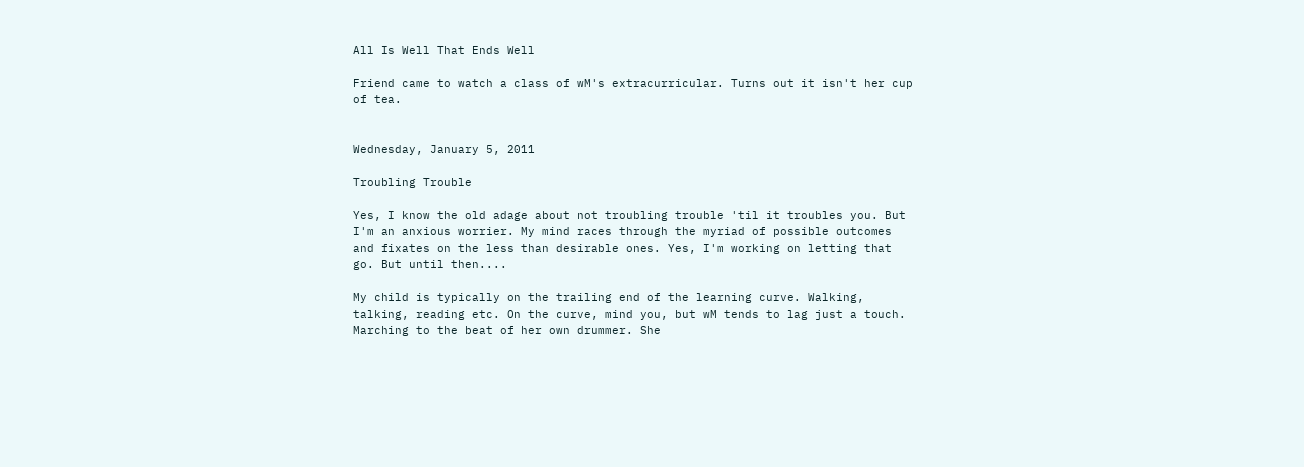All Is Well That Ends Well

Friend came to watch a class of wM's extracurricular. Turns out it isn't her cup of tea.


Wednesday, January 5, 2011

Troubling Trouble

Yes, I know the old adage about not troubling trouble 'til it troubles you. But I'm an anxious worrier. My mind races through the myriad of possible outcomes and fixates on the less than desirable ones. Yes, I'm working on letting that go. But until then....

My child is typically on the trailing end of the learning curve. Walking, talking, reading etc. On the curve, mind you, but wM tends to lag just a touch. Marching to the beat of her own drummer. She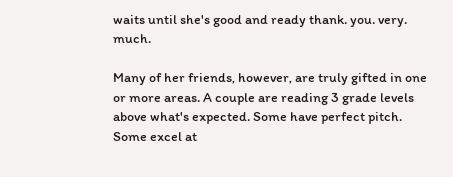waits until she's good and ready thank. you. very. much.

Many of her friends, however, are truly gifted in one or more areas. A couple are reading 3 grade levels above what's expected. Some have perfect pitch. Some excel at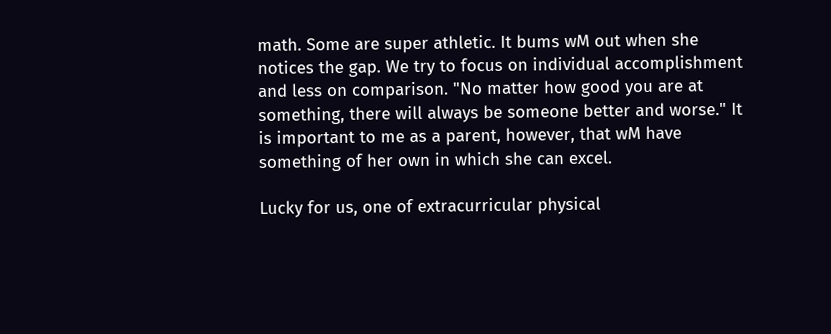math. Some are super athletic. It bums wM out when she notices the gap. We try to focus on individual accomplishment and less on comparison. "No matter how good you are at something, there will always be someone better and worse." It is important to me as a parent, however, that wM have something of her own in which she can excel.

Lucky for us, one of extracurricular physical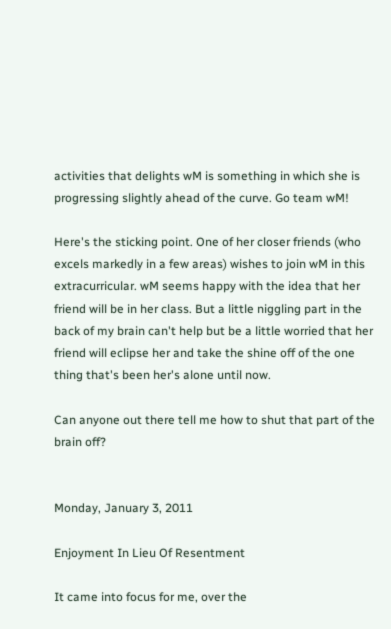activities that delights wM is something in which she is progressing slightly ahead of the curve. Go team wM!

Here's the sticking point. One of her closer friends (who excels markedly in a few areas) wishes to join wM in this extracurricular. wM seems happy with the idea that her friend will be in her class. But a little niggling part in the back of my brain can't help but be a little worried that her friend will eclipse her and take the shine off of the one thing that's been her's alone until now.

Can anyone out there tell me how to shut that part of the brain off?


Monday, January 3, 2011

Enjoyment In Lieu Of Resentment

It came into focus for me, over the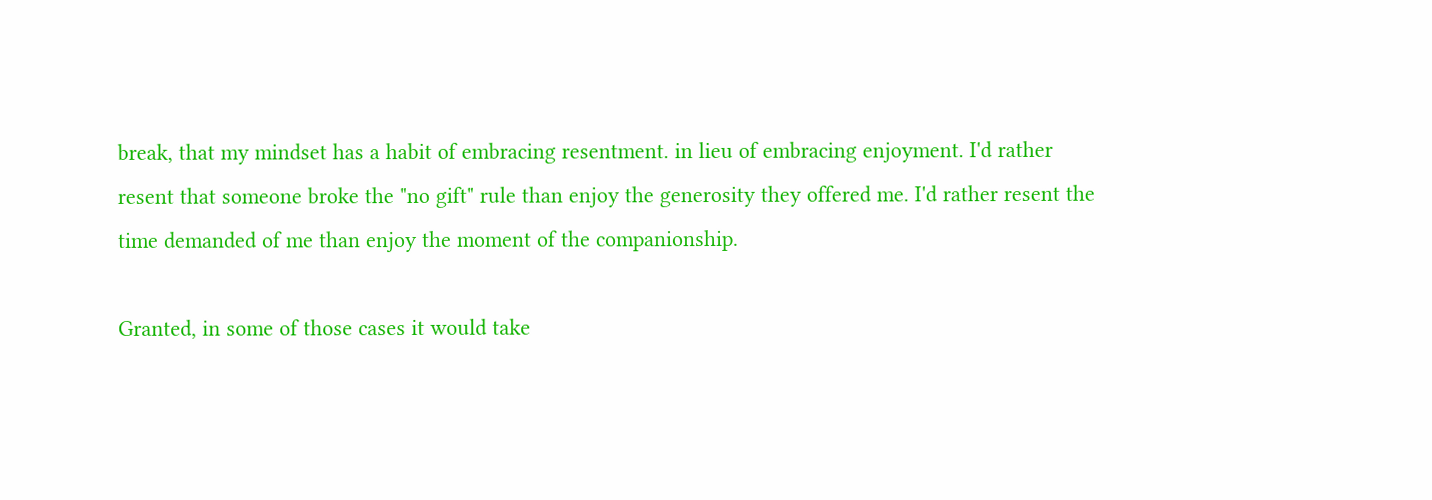break, that my mindset has a habit of embracing resentment. in lieu of embracing enjoyment. I'd rather resent that someone broke the "no gift" rule than enjoy the generosity they offered me. I'd rather resent the time demanded of me than enjoy the moment of the companionship.

Granted, in some of those cases it would take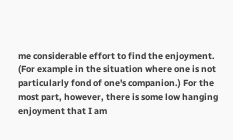me considerable effort to find the enjoyment. (For example in the situation where one is not particularly fond of one's companion.) For the most part, however, there is some low hanging enjoyment that I am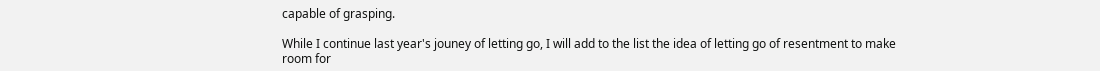capable of grasping.

While I continue last year's jouney of letting go, I will add to the list the idea of letting go of resentment to make room for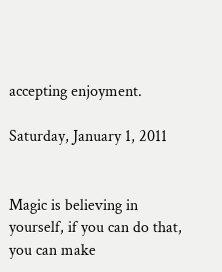accepting enjoyment.

Saturday, January 1, 2011


Magic is believing in yourself, if you can do that, you can make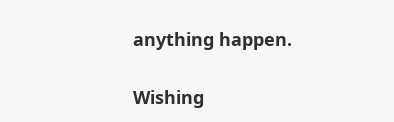anything happen.

Wishing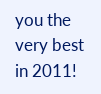you the very best in 2011!